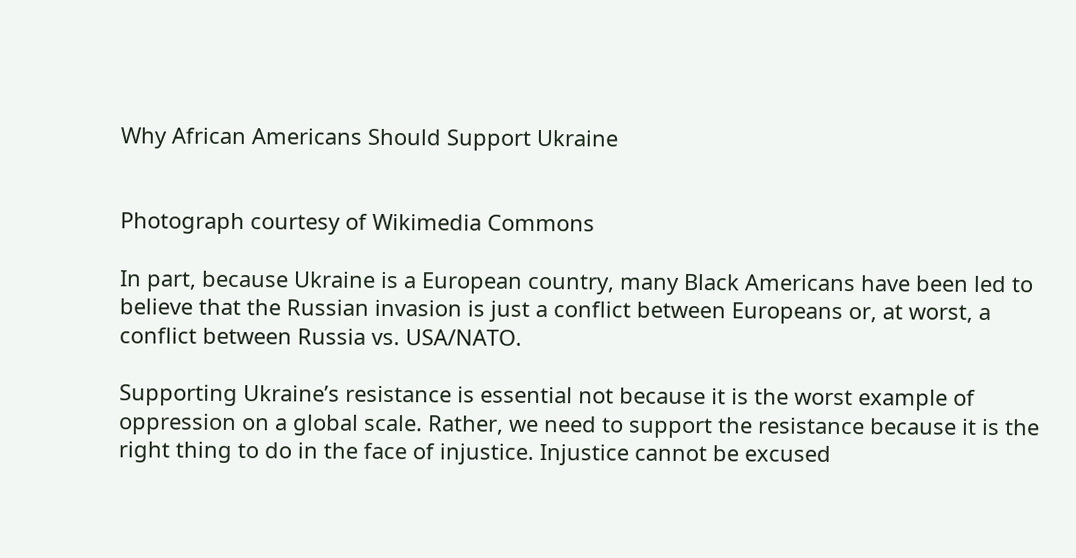Why African Americans Should Support Ukraine


Photograph courtesy of Wikimedia Commons

In part, because Ukraine is a European country, many Black Americans have been led to believe that the Russian invasion is just a conflict between Europeans or, at worst, a conflict between Russia vs. USA/NATO.

Supporting Ukraine’s resistance is essential not because it is the worst example of oppression on a global scale. Rather, we need to support the resistance because it is the right thing to do in the face of injustice. Injustice cannot be excused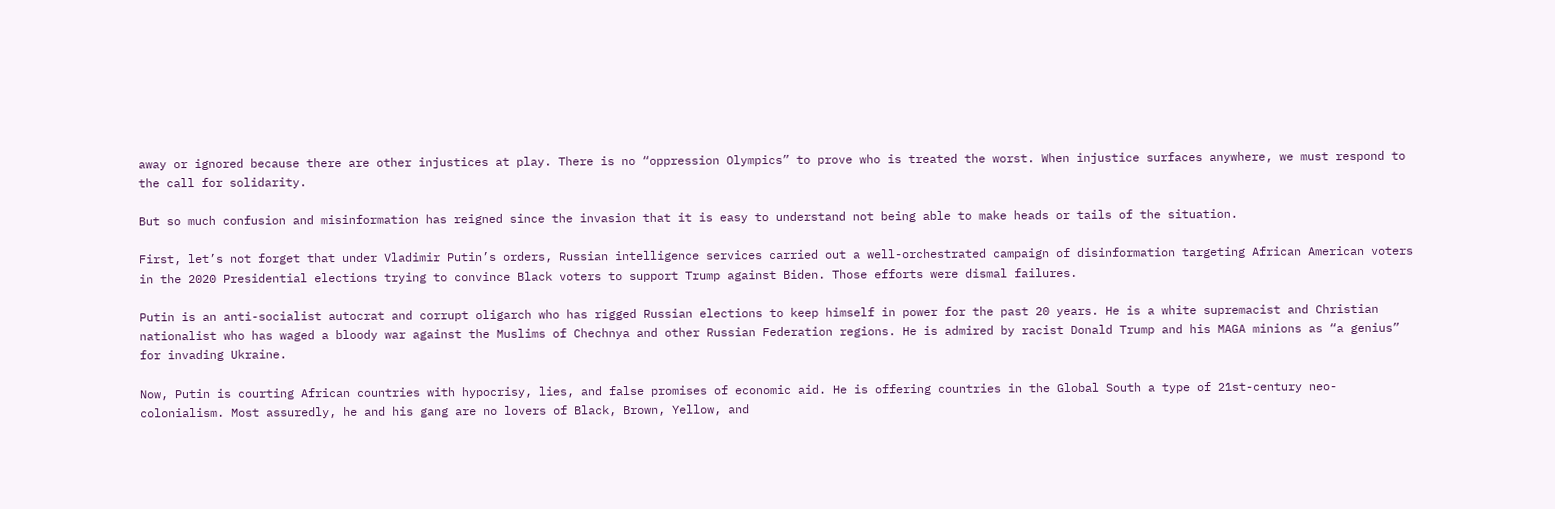away or ignored because there are other injustices at play. There is no “oppression Olympics” to prove who is treated the worst. When injustice surfaces anywhere, we must respond to the call for solidarity.

But so much confusion and misinformation has reigned since the invasion that it is easy to understand not being able to make heads or tails of the situation.

First, let’s not forget that under Vladimir Putin’s orders, Russian intelligence services carried out a well-orchestrated campaign of disinformation targeting African American voters in the 2020 Presidential elections trying to convince Black voters to support Trump against Biden. Those efforts were dismal failures.

Putin is an anti-socialist autocrat and corrupt oligarch who has rigged Russian elections to keep himself in power for the past 20 years. He is a white supremacist and Christian nationalist who has waged a bloody war against the Muslims of Chechnya and other Russian Federation regions. He is admired by racist Donald Trump and his MAGA minions as “a genius” for invading Ukraine.

Now, Putin is courting African countries with hypocrisy, lies, and false promises of economic aid. He is offering countries in the Global South a type of 21st-century neo-colonialism. Most assuredly, he and his gang are no lovers of Black, Brown, Yellow, and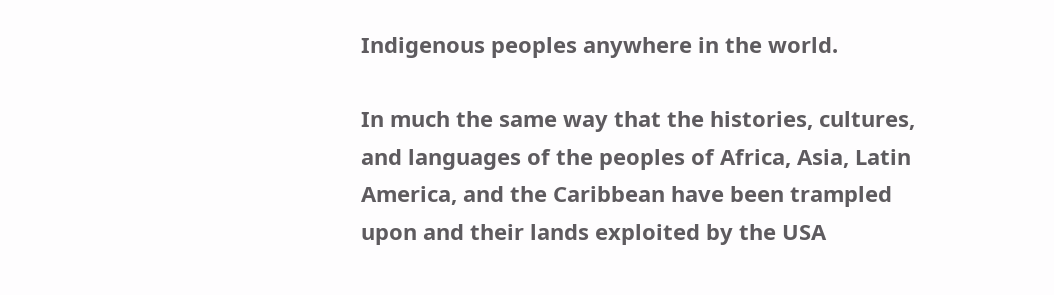Indigenous peoples anywhere in the world.

In much the same way that the histories, cultures, and languages of the peoples of Africa, Asia, Latin America, and the Caribbean have been trampled upon and their lands exploited by the USA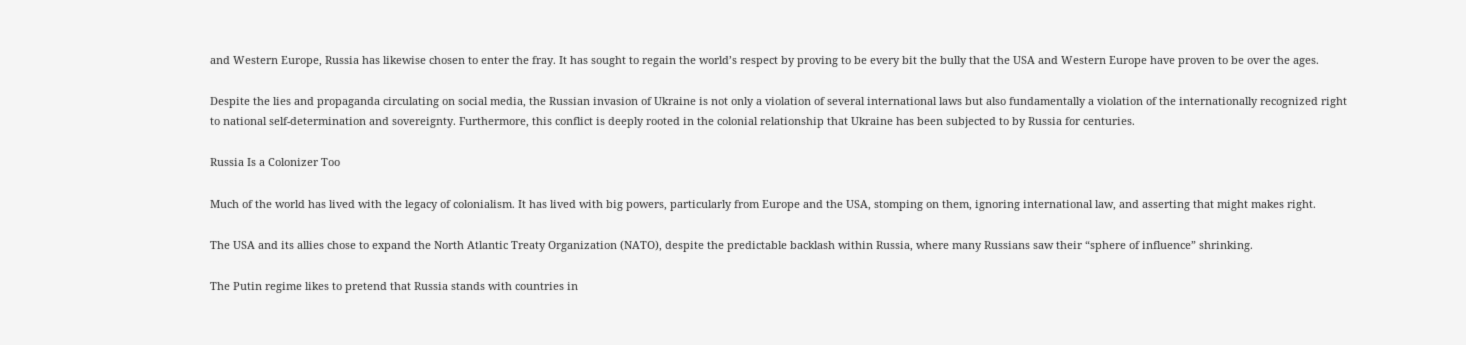and Western Europe, Russia has likewise chosen to enter the fray. It has sought to regain the world’s respect by proving to be every bit the bully that the USA and Western Europe have proven to be over the ages.

Despite the lies and propaganda circulating on social media, the Russian invasion of Ukraine is not only a violation of several international laws but also fundamentally a violation of the internationally recognized right to national self-determination and sovereignty. Furthermore, this conflict is deeply rooted in the colonial relationship that Ukraine has been subjected to by Russia for centuries.

Russia Is a Colonizer Too

Much of the world has lived with the legacy of colonialism. It has lived with big powers, particularly from Europe and the USA, stomping on them, ignoring international law, and asserting that might makes right.

The USA and its allies chose to expand the North Atlantic Treaty Organization (NATO), despite the predictable backlash within Russia, where many Russians saw their “sphere of influence” shrinking.

The Putin regime likes to pretend that Russia stands with countries in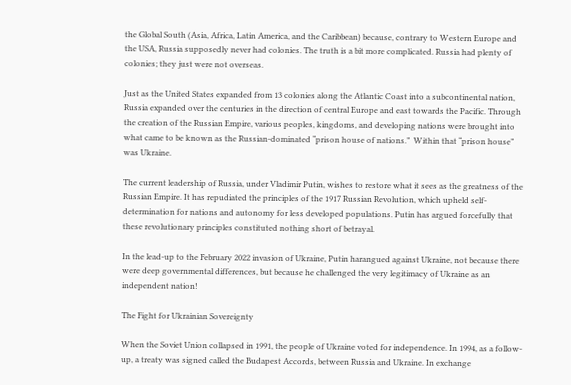the Global South (Asia, Africa, Latin America, and the Caribbean) because, contrary to Western Europe and the USA, Russia supposedly never had colonies. The truth is a bit more complicated. Russia had plenty of colonies; they just were not overseas.

Just as the United States expanded from 13 colonies along the Atlantic Coast into a subcontinental nation, Russia expanded over the centuries in the direction of central Europe and east towards the Pacific. Through the creation of the Russian Empire, various peoples, kingdoms, and developing nations were brought into what came to be known as the Russian-dominated “prison house of nations.”  Within that “prison house” was Ukraine.

The current leadership of Russia, under Vladimir Putin, wishes to restore what it sees as the greatness of the Russian Empire. It has repudiated the principles of the 1917 Russian Revolution, which upheld self-determination for nations and autonomy for less developed populations. Putin has argued forcefully that these revolutionary principles constituted nothing short of betrayal.

In the lead-up to the February 2022 invasion of Ukraine, Putin harangued against Ukraine, not because there were deep governmental differences, but because he challenged the very legitimacy of Ukraine as an independent nation!

The Fight for Ukrainian Sovereignty

When the Soviet Union collapsed in 1991, the people of Ukraine voted for independence. In 1994, as a follow-up, a treaty was signed called the Budapest Accords, between Russia and Ukraine. In exchange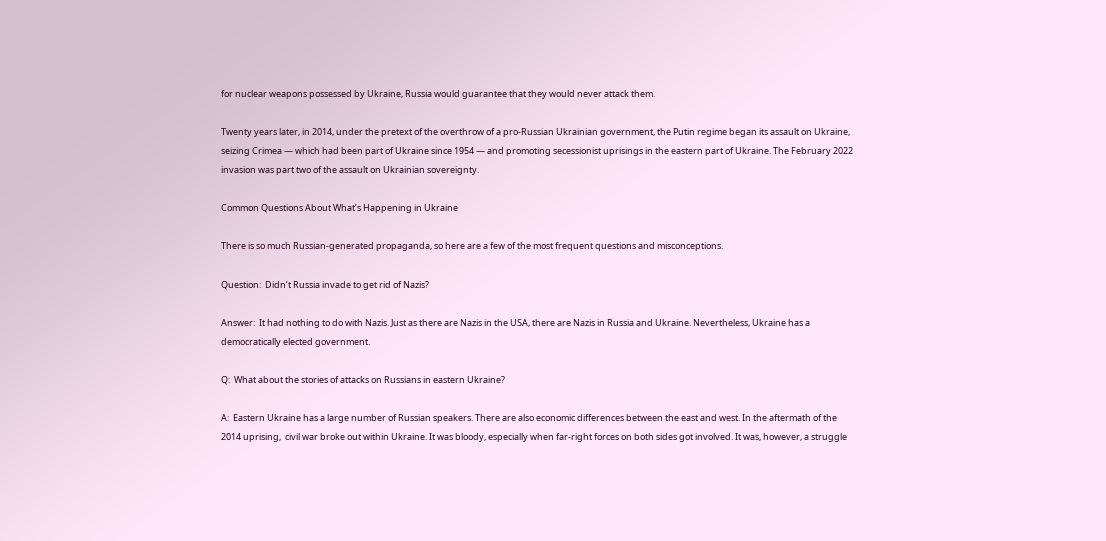for nuclear weapons possessed by Ukraine, Russia would guarantee that they would never attack them.

Twenty years later, in 2014, under the pretext of the overthrow of a pro-Russian Ukrainian government, the Putin regime began its assault on Ukraine, seizing Crimea — which had been part of Ukraine since 1954 — and promoting secessionist uprisings in the eastern part of Ukraine. The February 2022 invasion was part two of the assault on Ukrainian sovereignty.

Common Questions About What’s Happening in Ukraine

There is so much Russian-generated propaganda, so here are a few of the most frequent questions and misconceptions.

Question:  Didn’t Russia invade to get rid of Nazis?

Answer:  It had nothing to do with Nazis. Just as there are Nazis in the USA, there are Nazis in Russia and Ukraine. Nevertheless, Ukraine has a democratically elected government.

Q:  What about the stories of attacks on Russians in eastern Ukraine?

A:  Eastern Ukraine has a large number of Russian speakers. There are also economic differences between the east and west. In the aftermath of the 2014 uprising,  civil war broke out within Ukraine. It was bloody, especially when far-right forces on both sides got involved. It was, however, a struggle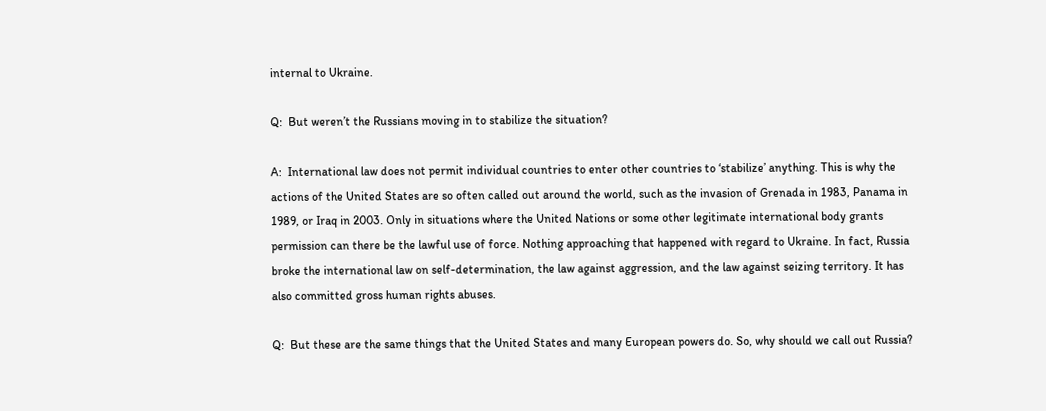internal to Ukraine.

Q:  But weren’t the Russians moving in to stabilize the situation?

A:  International law does not permit individual countries to enter other countries to ‘stabilize’ anything. This is why the actions of the United States are so often called out around the world, such as the invasion of Grenada in 1983, Panama in 1989, or Iraq in 2003. Only in situations where the United Nations or some other legitimate international body grants permission can there be the lawful use of force. Nothing approaching that happened with regard to Ukraine. In fact, Russia broke the international law on self-determination, the law against aggression, and the law against seizing territory. It has also committed gross human rights abuses.

Q:  But these are the same things that the United States and many European powers do. So, why should we call out Russia?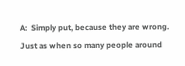A:  Simply put, because they are wrong. Just as when so many people around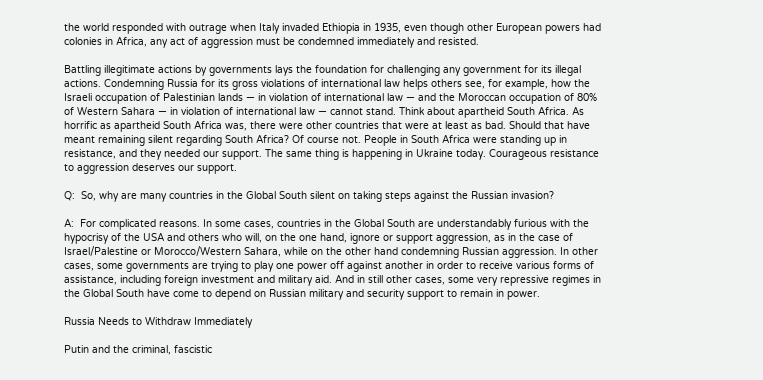the world responded with outrage when Italy invaded Ethiopia in 1935, even though other European powers had colonies in Africa, any act of aggression must be condemned immediately and resisted.

Battling illegitimate actions by governments lays the foundation for challenging any government for its illegal actions. Condemning Russia for its gross violations of international law helps others see, for example, how the Israeli occupation of Palestinian lands — in violation of international law — and the Moroccan occupation of 80% of Western Sahara — in violation of international law — cannot stand. Think about apartheid South Africa. As horrific as apartheid South Africa was, there were other countries that were at least as bad. Should that have meant remaining silent regarding South Africa? Of course not. People in South Africa were standing up in resistance, and they needed our support. The same thing is happening in Ukraine today. Courageous resistance to aggression deserves our support.

Q:  So, why are many countries in the Global South silent on taking steps against the Russian invasion?

A:  For complicated reasons. In some cases, countries in the Global South are understandably furious with the hypocrisy of the USA and others who will, on the one hand, ignore or support aggression, as in the case of Israel/Palestine or Morocco/Western Sahara, while on the other hand condemning Russian aggression. In other cases, some governments are trying to play one power off against another in order to receive various forms of assistance, including foreign investment and military aid. And in still other cases, some very repressive regimes in the Global South have come to depend on Russian military and security support to remain in power.

Russia Needs to Withdraw Immediately

Putin and the criminal, fascistic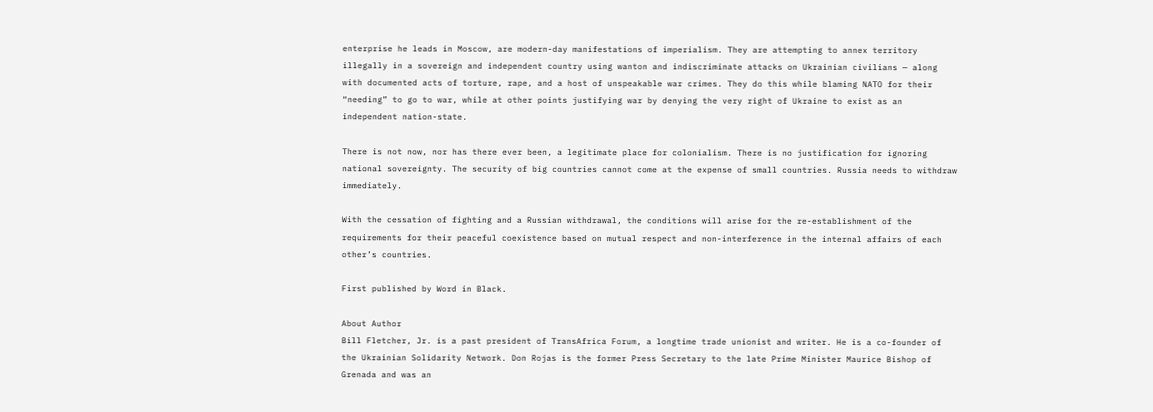enterprise he leads in Moscow, are modern-day manifestations of imperialism. They are attempting to annex territory illegally in a sovereign and independent country using wanton and indiscriminate attacks on Ukrainian civilians — along with documented acts of torture, rape, and a host of unspeakable war crimes. They do this while blaming NATO for their “needing” to go to war, while at other points justifying war by denying the very right of Ukraine to exist as an independent nation-state.

There is not now, nor has there ever been, a legitimate place for colonialism. There is no justification for ignoring national sovereignty. The security of big countries cannot come at the expense of small countries. Russia needs to withdraw immediately.

With the cessation of fighting and a Russian withdrawal, the conditions will arise for the re-establishment of the requirements for their peaceful coexistence based on mutual respect and non-interference in the internal affairs of each other’s countries.

First published by Word in Black.

About Author
Bill Fletcher, Jr. is a past president of TransAfrica Forum, a longtime trade unionist and writer. He is a co-founder of the Ukrainian Solidarity Network. Don Rojas is the former Press Secretary to the late Prime Minister Maurice Bishop of Grenada and was an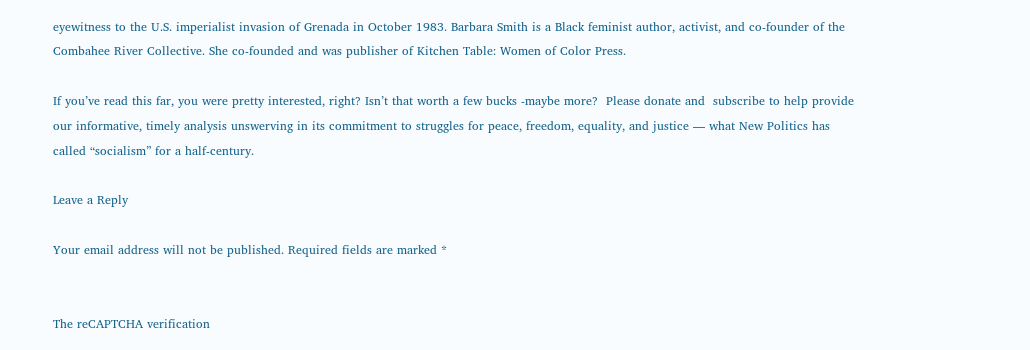eyewitness to the U.S. imperialist invasion of Grenada in October 1983. Barbara Smith is a Black feminist author, activist, and co-founder of the Combahee River Collective. She co-founded and was publisher of Kitchen Table: Women of Color Press.

If you’ve read this far, you were pretty interested, right? Isn’t that worth a few bucks -maybe more?  Please donate and  subscribe to help provide our informative, timely analysis unswerving in its commitment to struggles for peace, freedom, equality, and justice — what New Politics has called “socialism” for a half-century.

Leave a Reply

Your email address will not be published. Required fields are marked *


The reCAPTCHA verification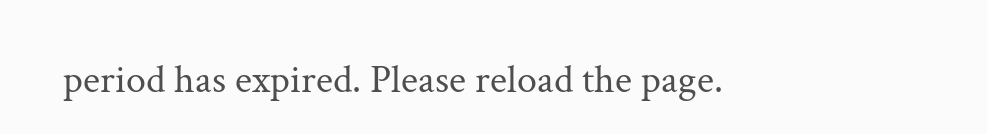period has expired. Please reload the page.